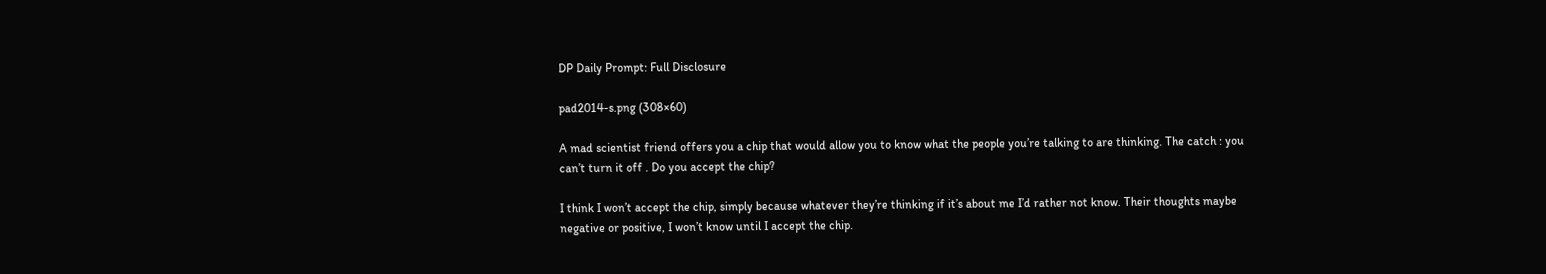DP Daily Prompt: Full Disclosure

pad2014-s.png (308×60)

A mad scientist friend offers you a chip that would allow you to know what the people you’re talking to are thinking. The catch : you can’t turn it off . Do you accept the chip?

I think I won’t accept the chip, simply because whatever they’re thinking if it’s about me I’d rather not know. Their thoughts maybe negative or positive, I won’t know until I accept the chip.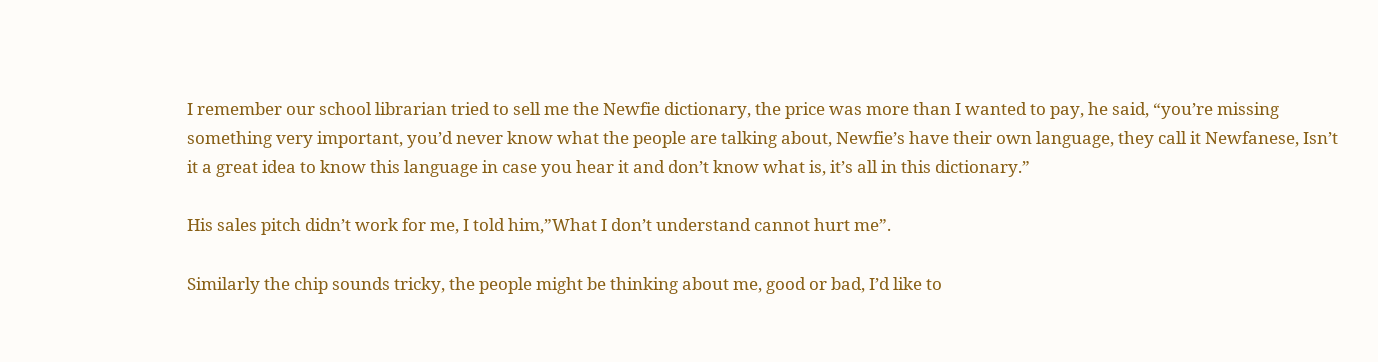I remember our school librarian tried to sell me the Newfie dictionary, the price was more than I wanted to pay, he said, “you’re missing something very important, you’d never know what the people are talking about, Newfie’s have their own language, they call it Newfanese, Isn’t it a great idea to know this language in case you hear it and don’t know what is, it’s all in this dictionary.”

His sales pitch didn’t work for me, I told him,”What I don’t understand cannot hurt me”.

Similarly the chip sounds tricky, the people might be thinking about me, good or bad, I’d like to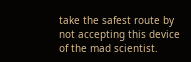take the safest route by not accepting this device of the mad scientist.